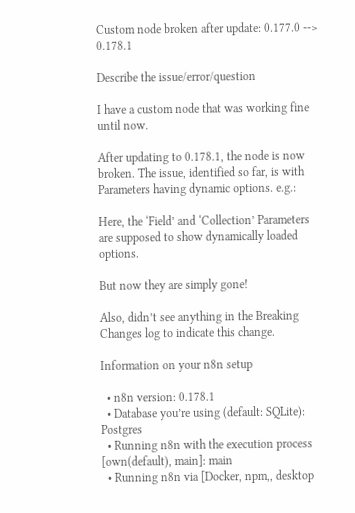Custom node broken after update: 0.177.0 --> 0.178.1

Describe the issue/error/question

I have a custom node that was working fine until now.

After updating to 0.178.1, the node is now broken. The issue, identified so far, is with Parameters having dynamic options. e.g.:

Here, the ‘Field’ and ‘Collection’ Parameters are supposed to show dynamically loaded options.

But now they are simply gone!

Also, didn’t see anything in the Breaking Changes log to indicate this change.

Information on your n8n setup

  • n8n version: 0.178.1
  • Database you’re using (default: SQLite): Postgres
  • Running n8n with the execution process [own(default), main]: main
  • Running n8n via [Docker, npm,, desktop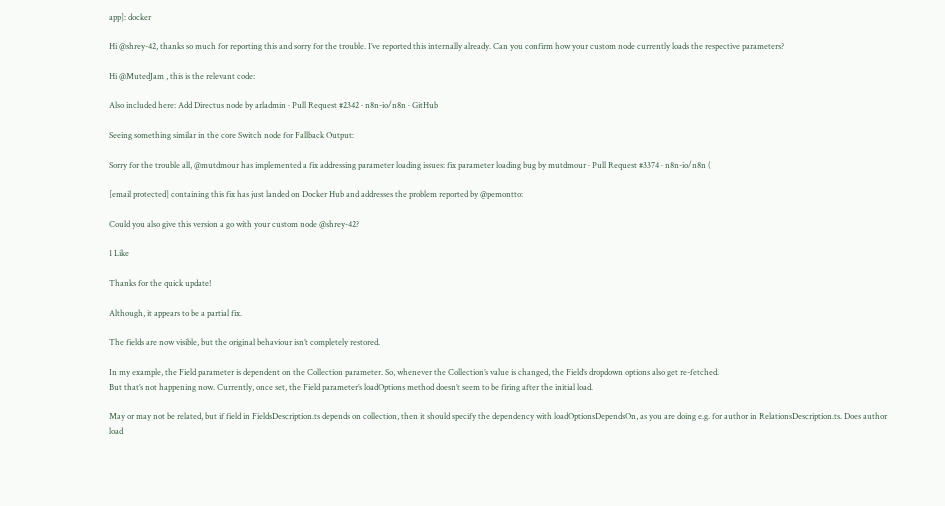app]: docker

Hi @shrey-42, thanks so much for reporting this and sorry for the trouble. I’ve reported this internally already. Can you confirm how your custom node currently loads the respective parameters?

Hi @MutedJam , this is the relevant code:

Also included here: Add Directus node by arladmin · Pull Request #2342 · n8n-io/n8n · GitHub

Seeing something similar in the core Switch node for Fallback Output:

Sorry for the trouble all, @mutdmour has implemented a fix addressing parameter loading issues: fix parameter loading bug by mutdmour · Pull Request #3374 · n8n-io/n8n (

[email protected] containing this fix has just landed on Docker Hub and addresses the problem reported by @pemontto:

Could you also give this version a go with your custom node @shrey-42?

1 Like

Thanks for the quick update!

Although, it appears to be a partial fix.

The fields are now visible, but the original behaviour isn’t completely restored.

In my example, the Field parameter is dependent on the Collection parameter. So, whenever the Collection’s value is changed, the Field’s dropdown options also get re-fetched.
But that’s not happening now. Currently, once set, the Field parameter’s loadOptions method doesn’t seem to be firing after the initial load.

May or may not be related, but if field in FieldsDescription.ts depends on collection, then it should specify the dependency with loadOptionsDependsOn, as you are doing e.g. for author in RelationsDescription.ts. Does author load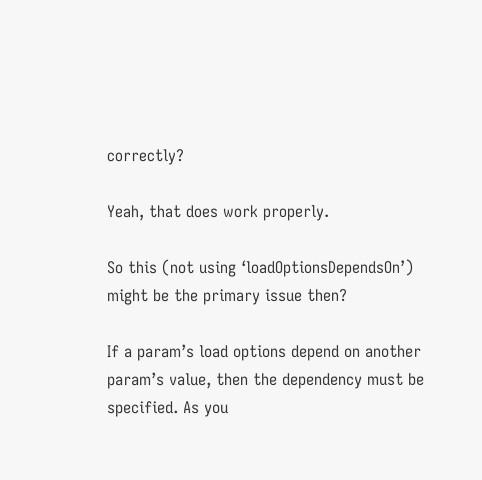correctly?

Yeah, that does work properly.

So this (not using ‘loadOptionsDependsOn’) might be the primary issue then?

If a param’s load options depend on another param’s value, then the dependency must be specified. As you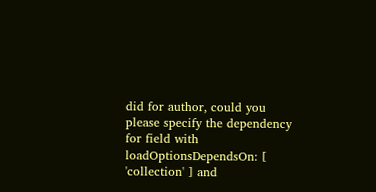did for author, could you please specify the dependency for field with loadOptionsDependsOn: [ 'collection' ] and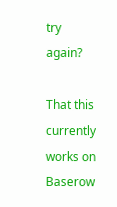try again?

That this currently works on Baserow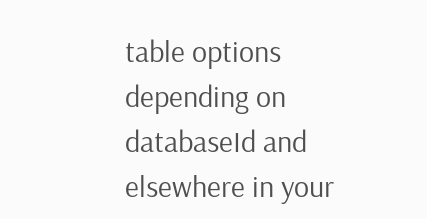table options depending on databaseId and elsewhere in your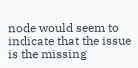node would seem to indicate that the issue is the missing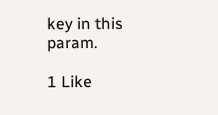key in this param.

1 Like